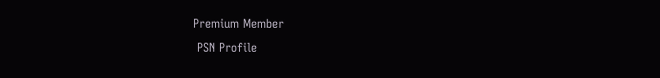Premium Member
 PSN Profile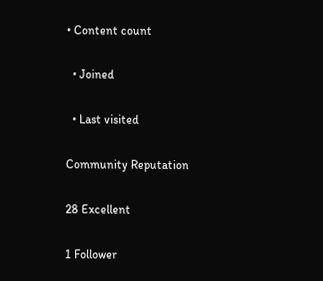• Content count

  • Joined

  • Last visited

Community Reputation

28 Excellent

1 Follower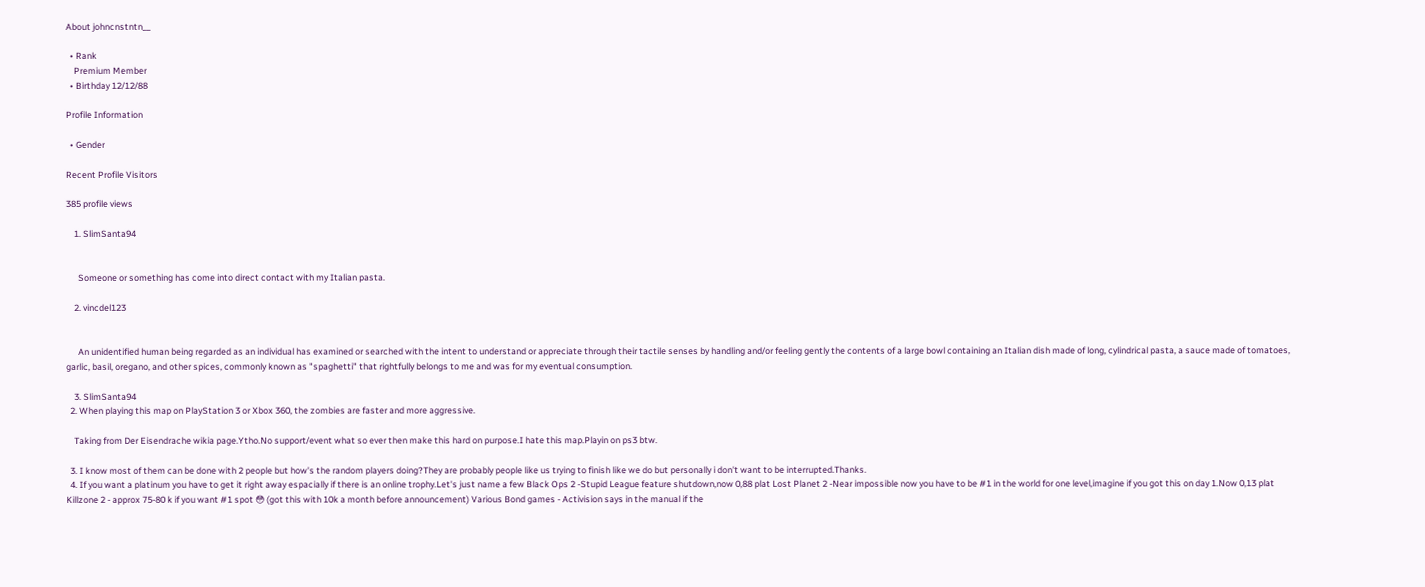About johncnstntn__

  • Rank
    Premium Member
  • Birthday 12/12/88

Profile Information

  • Gender

Recent Profile Visitors

385 profile views

    1. SlimSanta94


      Someone or something has come into direct contact with my Italian pasta.

    2. vincdel123


      An unidentified human being regarded as an individual has examined or searched with the intent to understand or appreciate through their tactile senses by handling and/or feeling gently the contents of a large bowl containing an Italian dish made of long, cylindrical pasta, a sauce made of tomatoes, garlic, basil, oregano, and other spices, commonly known as "spaghetti" that rightfully belongs to me and was for my eventual consumption.

    3. SlimSanta94
  2. When playing this map on PlayStation 3 or Xbox 360, the zombies are faster and more aggressive.

    Taking from Der Eisendrache wikia page.Ytho.No support/event what so ever then make this hard on purpose.I hate this map.Playin on ps3 btw.

  3. I know most of them can be done with 2 people but how's the random players doing?They are probably people like us trying to finish like we do but personally i don't want to be interrupted.Thanks.
  4. If you want a platinum you have to get it right away espacially if there is an online trophy.Let's just name a few Black Ops 2 -Stupid League feature shutdown,now 0,88 plat Lost Planet 2 -Near impossible now you have to be #1 in the world for one level,imagine if you got this on day 1.Now 0,13 plat Killzone 2 - approx 75-80 k if you want #1 spot 😳 (got this with 10k a month before announcement) Various Bond games - Activision says in the manual if the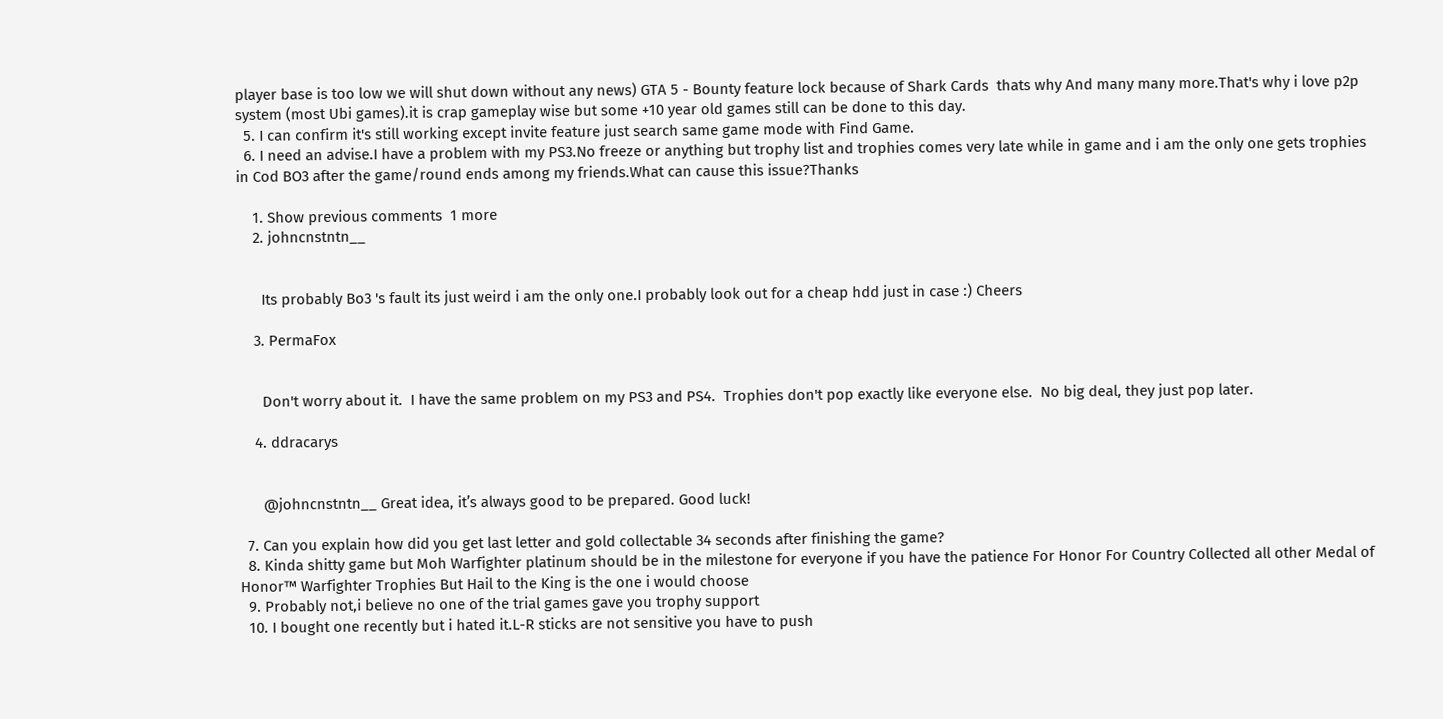player base is too low we will shut down without any news) GTA 5 - Bounty feature lock because of Shark Cards  thats why And many many more.That's why i love p2p system (most Ubi games).it is crap gameplay wise but some +10 year old games still can be done to this day.
  5. I can confirm it's still working except invite feature just search same game mode with Find Game.
  6. I need an advise.I have a problem with my PS3.No freeze or anything but trophy list and trophies comes very late while in game and i am the only one gets trophies in Cod BO3 after the game/round ends among my friends.What can cause this issue?Thanks

    1. Show previous comments  1 more
    2. johncnstntn__


      Its probably Bo3 's fault its just weird i am the only one.I probably look out for a cheap hdd just in case :) Cheers

    3. PermaFox


      Don't worry about it.  I have the same problem on my PS3 and PS4.  Trophies don't pop exactly like everyone else.  No big deal, they just pop later.

    4. ddracarys


      @johncnstntn__ Great idea, it’s always good to be prepared. Good luck!

  7. Can you explain how did you get last letter and gold collectable 34 seconds after finishing the game?
  8. Kinda shitty game but Moh Warfighter platinum should be in the milestone for everyone if you have the patience For Honor For Country Collected all other Medal of Honor™ Warfighter Trophies But Hail to the King is the one i would choose
  9. Probably not,i believe no one of the trial games gave you trophy support
  10. I bought one recently but i hated it.L-R sticks are not sensitive you have to push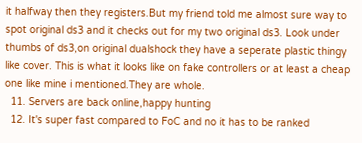it halfway then they registers.But my friend told me almost sure way to spot original ds3 and it checks out for my two original ds3. Look under thumbs of ds3,on original dualshock they have a seperate plastic thingy like cover. This is what it looks like on fake controllers or at least a cheap one like mine i mentioned.They are whole.
  11. Servers are back online,happy hunting
  12. It's super fast compared to FoC and no it has to be ranked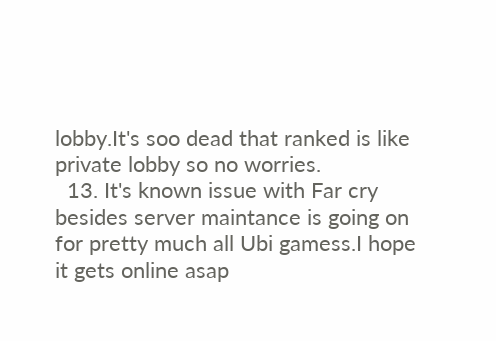lobby.It's soo dead that ranked is like private lobby so no worries.
  13. It's known issue with Far cry besides server maintance is going on for pretty much all Ubi gamess.I hope it gets online asap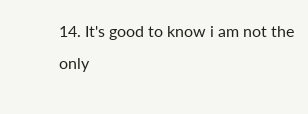14. It's good to know i am not the only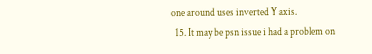one around uses inverted Y axis.
  15. It may be psn issue i had a problem on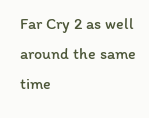Far Cry 2 as well around the same time